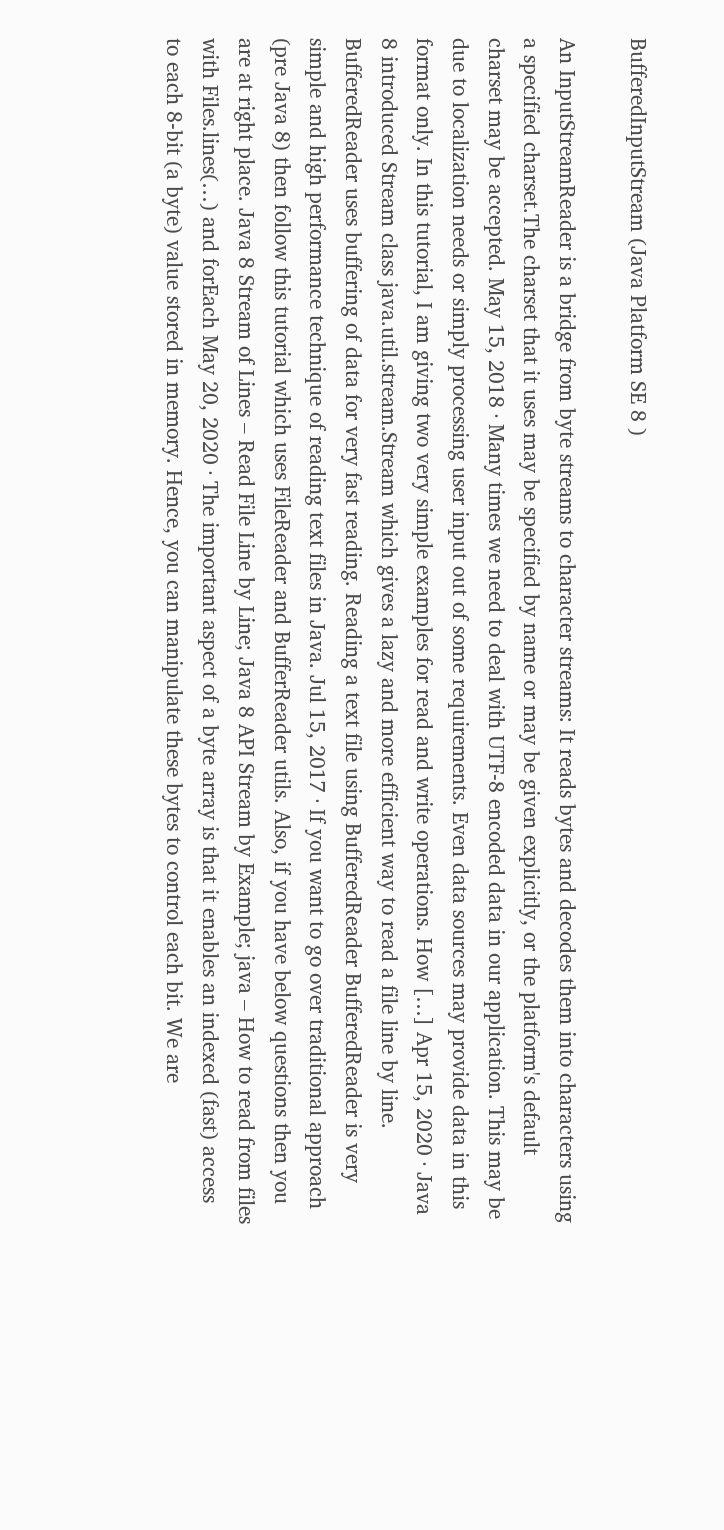BufferedInputStream (Java Platform SE 8 )

An InputStreamReader is a bridge from byte streams to character streams: It reads bytes and decodes them into characters using a specified charset.The charset that it uses may be specified by name or may be given explicitly, or the platform's default charset may be accepted. May 15, 2018 · Many times we need to deal with UTF-8 encoded data in our application. This may be due to localization needs or simply processing user input out of some requirements. Even data sources may provide data in this format only. In this tutorial, I am giving two very simple examples for read and write operations. How […] Apr 15, 2020 · Java 8 introduced Stream class java.util.stream.Stream which gives a lazy and more efficient way to read a file line by line. BufferedReader uses buffering of data for very fast reading. Reading a text file using BufferedReader BufferedReader is very simple and high performance technique of reading text files in Java. Jul 15, 2017 · If you want to go over traditional approach (pre Java 8) then follow this tutorial which uses FileReader and BufferReader utils. Also, if you have below questions then you are at right place. Java 8 Stream of Lines – Read File Line by Line; Java 8 API Stream by Example; java – How to read from files with Files.lines(…) and forEach May 20, 2020 · The important aspect of a byte array is that it enables an indexed (fast) access to each 8-bit (a byte) value stored in memory. Hence, you can manipulate these bytes to control each bit. We are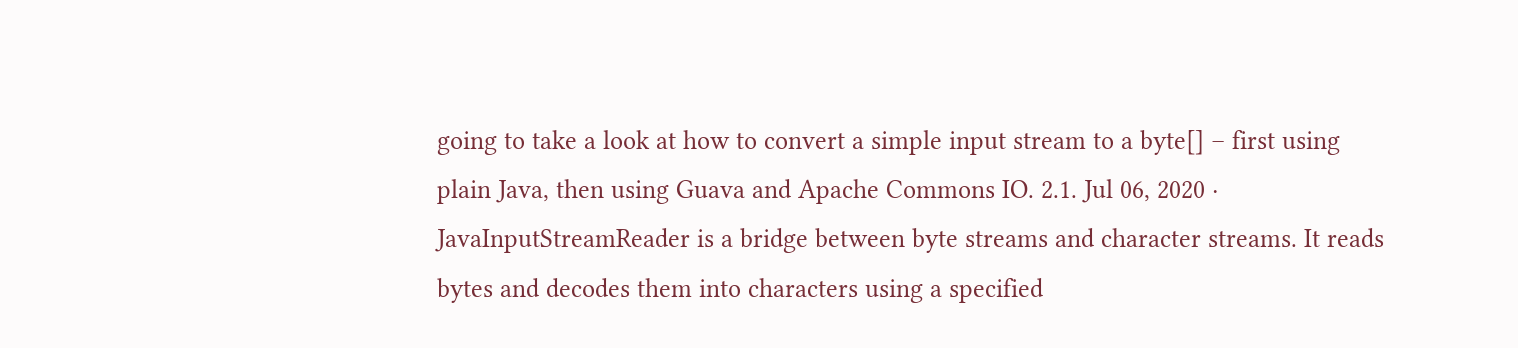going to take a look at how to convert a simple input stream to a byte[] – first using plain Java, then using Guava and Apache Commons IO. 2.1. Jul 06, 2020 · JavaInputStreamReader is a bridge between byte streams and character streams. It reads bytes and decodes them into characters using a specified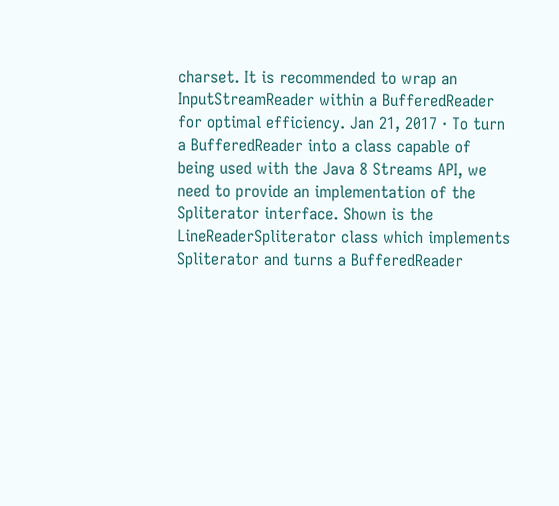charset. It is recommended to wrap an InputStreamReader within a BufferedReader for optimal efficiency. Jan 21, 2017 · To turn a BufferedReader into a class capable of being used with the Java 8 Streams API, we need to provide an implementation of the Spliterator interface. Shown is the LineReaderSpliterator class which implements Spliterator and turns a BufferedReader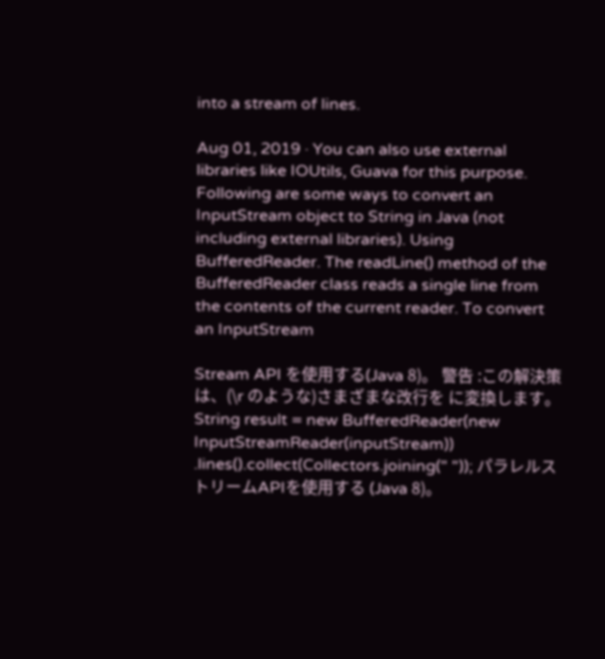into a stream of lines.

Aug 01, 2019 · You can also use external libraries like IOUtils, Guava for this purpose. Following are some ways to convert an InputStream object to String in Java (not including external libraries). Using BufferedReader. The readLine() method of the BufferedReader class reads a single line from the contents of the current reader. To convert an InputStream

Stream API を使用する(Java 8)。 警告 :この解決策は、(\r のような)さまざまな改行を に変換します。 String result = new BufferedReader(new InputStreamReader(inputStream)) .lines().collect(Collectors.joining(" ")); パラレルストリームAPIを使用する (Java 8)。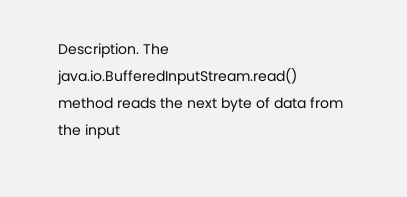Description. The java.io.BufferedInputStream.read() method reads the next byte of data from the input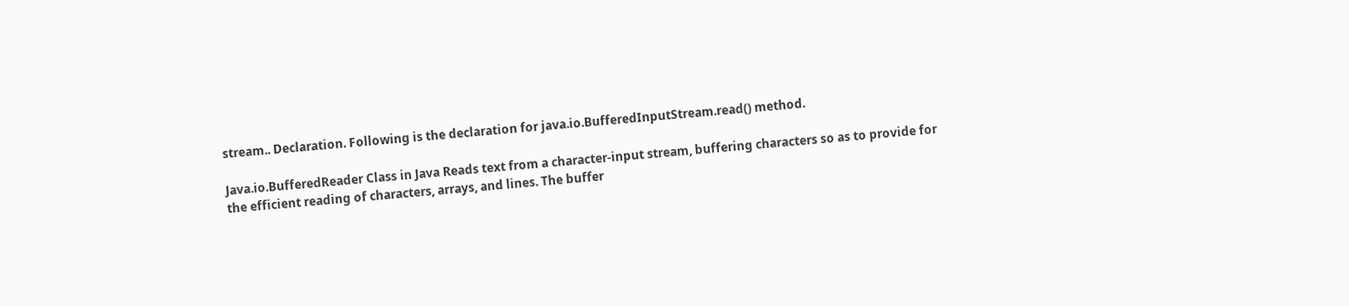stream.. Declaration. Following is the declaration for java.io.BufferedInputStream.read() method.

Java.io.BufferedReader Class in Java Reads text from a character-input stream, buffering characters so as to provide for the efficient reading of characters, arrays, and lines. The buffer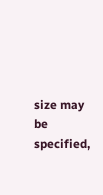size may be specified,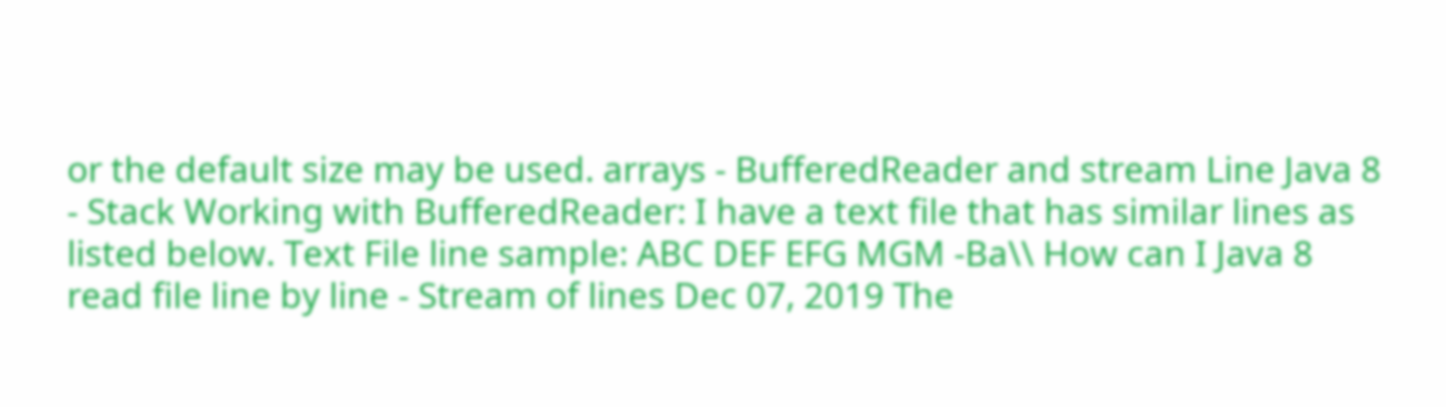or the default size may be used. arrays - BufferedReader and stream Line Java 8 - Stack Working with BufferedReader: I have a text file that has similar lines as listed below. Text File line sample: ABC DEF EFG MGM -Ba\\ How can I Java 8 read file line by line - Stream of lines Dec 07, 2019 The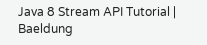Java 8 Stream API Tutorial | Baeldung